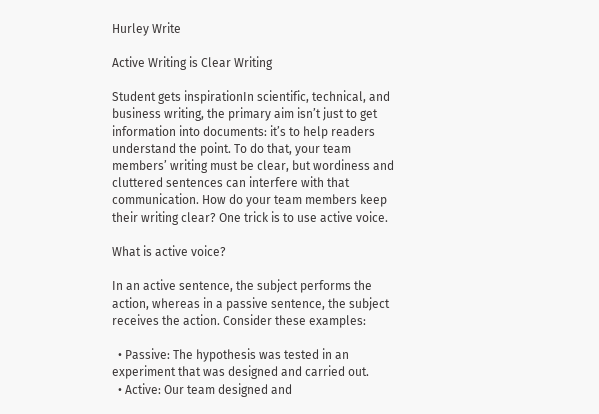Hurley Write

Active Writing is Clear Writing

Student gets inspirationIn scientific, technical, and business writing, the primary aim isn’t just to get information into documents: it’s to help readers understand the point. To do that, your team members’ writing must be clear, but wordiness and cluttered sentences can interfere with that communication. How do your team members keep their writing clear? One trick is to use active voice.

What is active voice?

In an active sentence, the subject performs the action, whereas in a passive sentence, the subject receives the action. Consider these examples:

  • Passive: The hypothesis was tested in an experiment that was designed and carried out.
  • Active: Our team designed and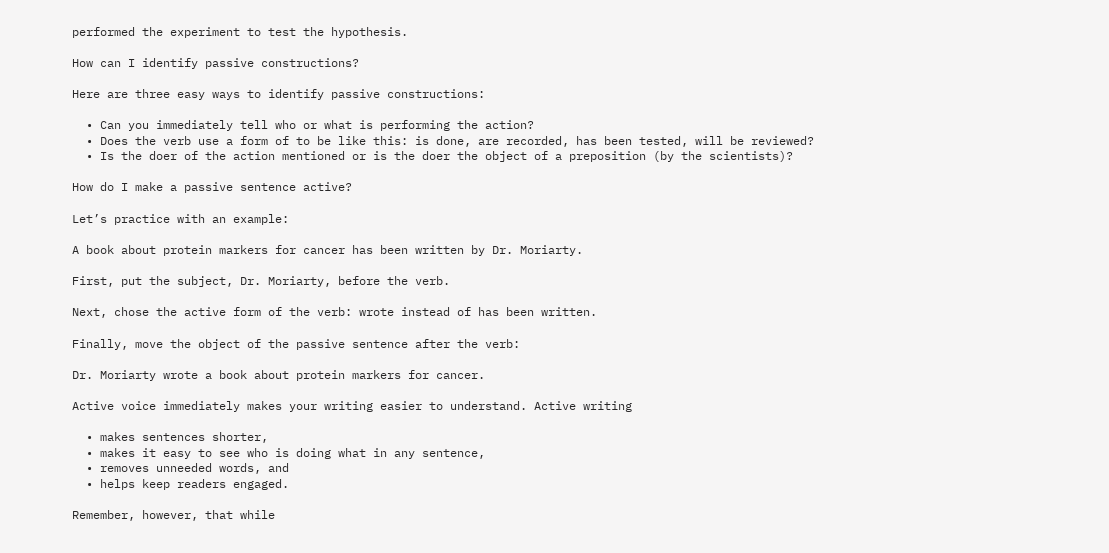performed the experiment to test the hypothesis.

How can I identify passive constructions?

Here are three easy ways to identify passive constructions:

  • Can you immediately tell who or what is performing the action?
  • Does the verb use a form of to be like this: is done, are recorded, has been tested, will be reviewed?
  • Is the doer of the action mentioned or is the doer the object of a preposition (by the scientists)?

How do I make a passive sentence active?

Let’s practice with an example:

A book about protein markers for cancer has been written by Dr. Moriarty.

First, put the subject, Dr. Moriarty, before the verb.

Next, chose the active form of the verb: wrote instead of has been written.

Finally, move the object of the passive sentence after the verb:

Dr. Moriarty wrote a book about protein markers for cancer.

Active voice immediately makes your writing easier to understand. Active writing

  • makes sentences shorter,
  • makes it easy to see who is doing what in any sentence,
  • removes unneeded words, and
  • helps keep readers engaged.

Remember, however, that while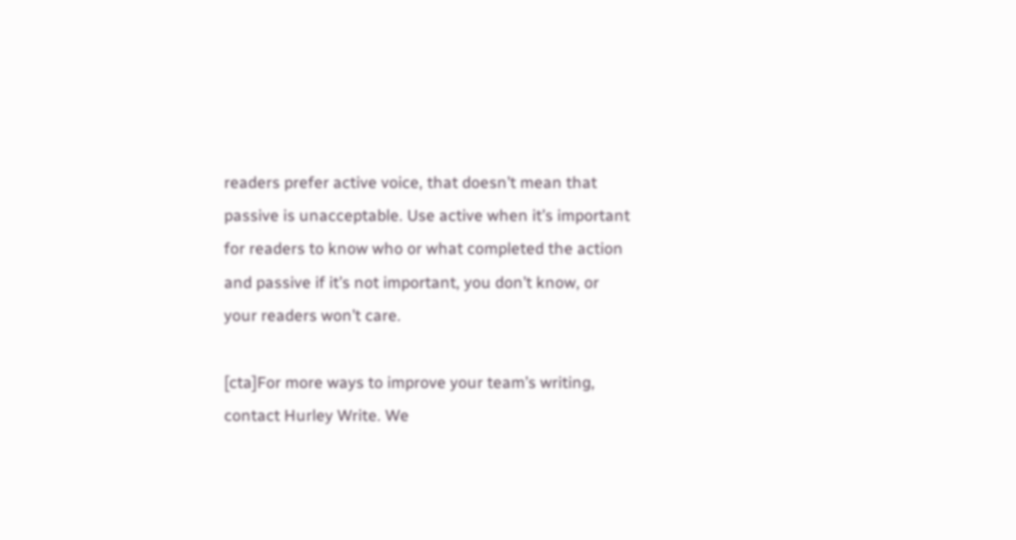readers prefer active voice, that doesn’t mean that passive is unacceptable. Use active when it’s important for readers to know who or what completed the action and passive if it’s not important, you don’t know, or your readers won’t care.

[cta]For more ways to improve your team’s writing, contact Hurley Write. We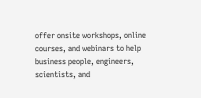offer onsite workshops, online courses, and webinars to help business people, engineers, scientists, and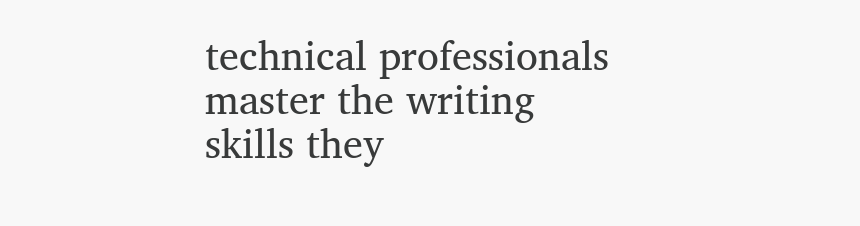technical professionals master the writing skills they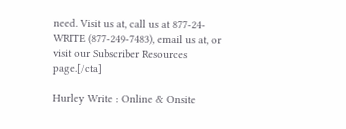need. Visit us at, call us at 877-24-WRITE (877-249-7483), email us at, or visit our Subscriber Resources page.[/cta]

Hurley Write : Online & Onsite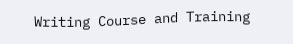Writing Course and Training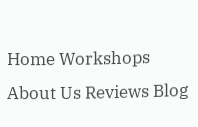Home Workshops About Us Reviews Blog